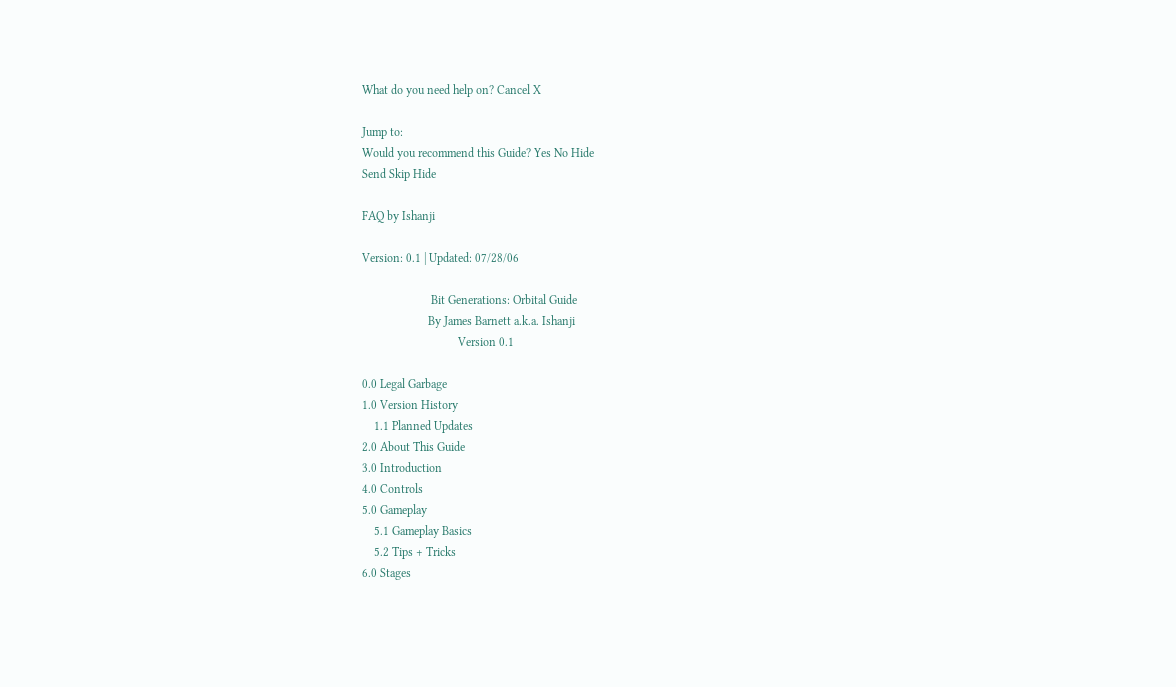What do you need help on? Cancel X

Jump to:
Would you recommend this Guide? Yes No Hide
Send Skip Hide

FAQ by Ishanji

Version: 0.1 | Updated: 07/28/06

                       Bit Generations: Orbital Guide
                      By James Barnett a.k.a. Ishanji
                                Version 0.1

0.0 Legal Garbage
1.0 Version History
    1.1 Planned Updates
2.0 About This Guide
3.0 Introduction
4.0 Controls
5.0 Gameplay
    5.1 Gameplay Basics
    5.2 Tips + Tricks
6.0 Stages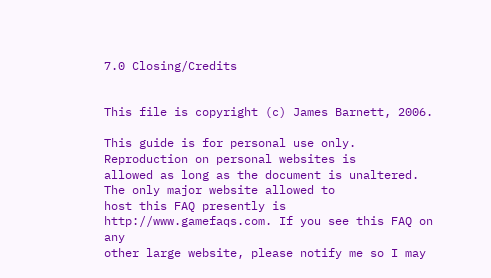7.0 Closing/Credits


This file is copyright (c) James Barnett, 2006.

This guide is for personal use only. Reproduction on personal websites is
allowed as long as the document is unaltered. The only major website allowed to
host this FAQ presently is http://www.gamefaqs.com. If you see this FAQ on any
other large website, please notify me so I may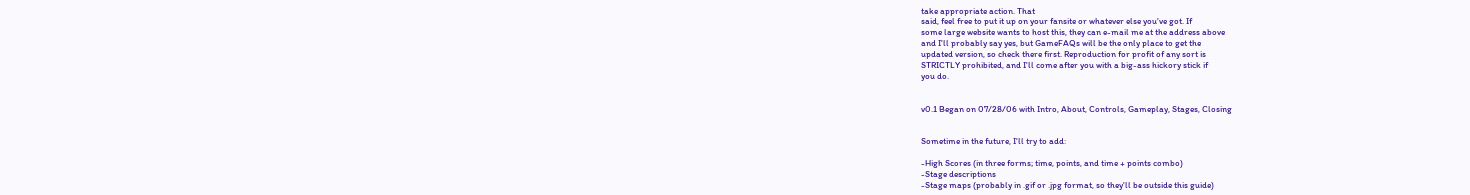take appropriate action. That
said, feel free to put it up on your fansite or whatever else you've got. If
some large website wants to host this, they can e-mail me at the address above
and I'll probably say yes, but GameFAQs will be the only place to get the
updated version, so check there first. Reproduction for profit of any sort is
STRICTLY prohibited, and I'll come after you with a big-ass hickory stick if
you do.


v0.1 Began on 07/28/06 with Intro, About, Controls, Gameplay, Stages, Closing


Sometime in the future, I'll try to add:

-High Scores (in three forms; time, points, and time + points combo)
-Stage descriptions
-Stage maps (probably in .gif or .jpg format, so they'll be outside this guide)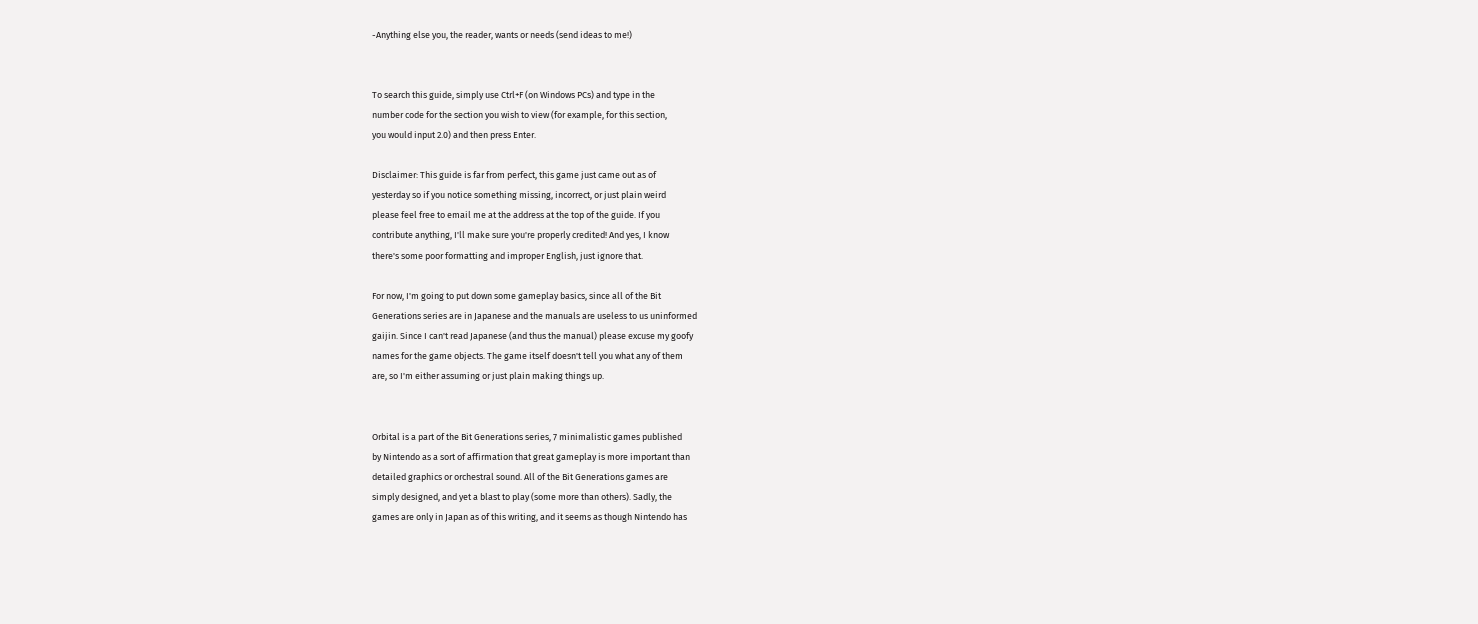-Anything else you, the reader, wants or needs (send ideas to me!)


To search this guide, simply use Ctrl+F (on Windows PCs) and type in the
number code for the section you wish to view (for example, for this section,
you would input 2.0) and then press Enter.

Disclaimer: This guide is far from perfect, this game just came out as of
yesterday so if you notice something missing, incorrect, or just plain weird
please feel free to email me at the address at the top of the guide. If you
contribute anything, I'll make sure you're properly credited! And yes, I know
there's some poor formatting and improper English, just ignore that.

For now, I'm going to put down some gameplay basics, since all of the Bit
Generations series are in Japanese and the manuals are useless to us uninformed
gaijin. Since I can't read Japanese (and thus the manual) please excuse my goofy
names for the game objects. The game itself doesn't tell you what any of them
are, so I'm either assuming or just plain making things up.


Orbital is a part of the Bit Generations series, 7 minimalistic games published
by Nintendo as a sort of affirmation that great gameplay is more important than
detailed graphics or orchestral sound. All of the Bit Generations games are
simply designed, and yet a blast to play (some more than others). Sadly, the
games are only in Japan as of this writing, and it seems as though Nintendo has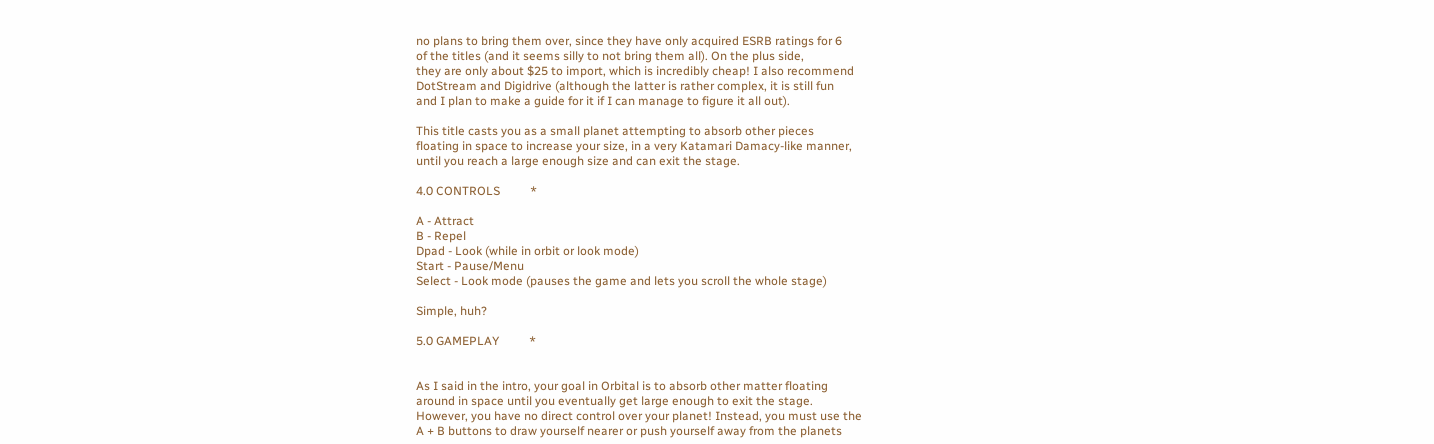no plans to bring them over, since they have only acquired ESRB ratings for 6
of the titles (and it seems silly to not bring them all). On the plus side,
they are only about $25 to import, which is incredibly cheap! I also recommend
DotStream and Digidrive (although the latter is rather complex, it is still fun
and I plan to make a guide for it if I can manage to figure it all out).

This title casts you as a small planet attempting to absorb other pieces
floating in space to increase your size, in a very Katamari Damacy-like manner,
until you reach a large enough size and can exit the stage.

4.0 CONTROLS          *

A - Attract
B - Repel
Dpad - Look (while in orbit or look mode)
Start - Pause/Menu
Select - Look mode (pauses the game and lets you scroll the whole stage)

Simple, huh?

5.0 GAMEPLAY          *


As I said in the intro, your goal in Orbital is to absorb other matter floating
around in space until you eventually get large enough to exit the stage.
However, you have no direct control over your planet! Instead, you must use the
A + B buttons to draw yourself nearer or push yourself away from the planets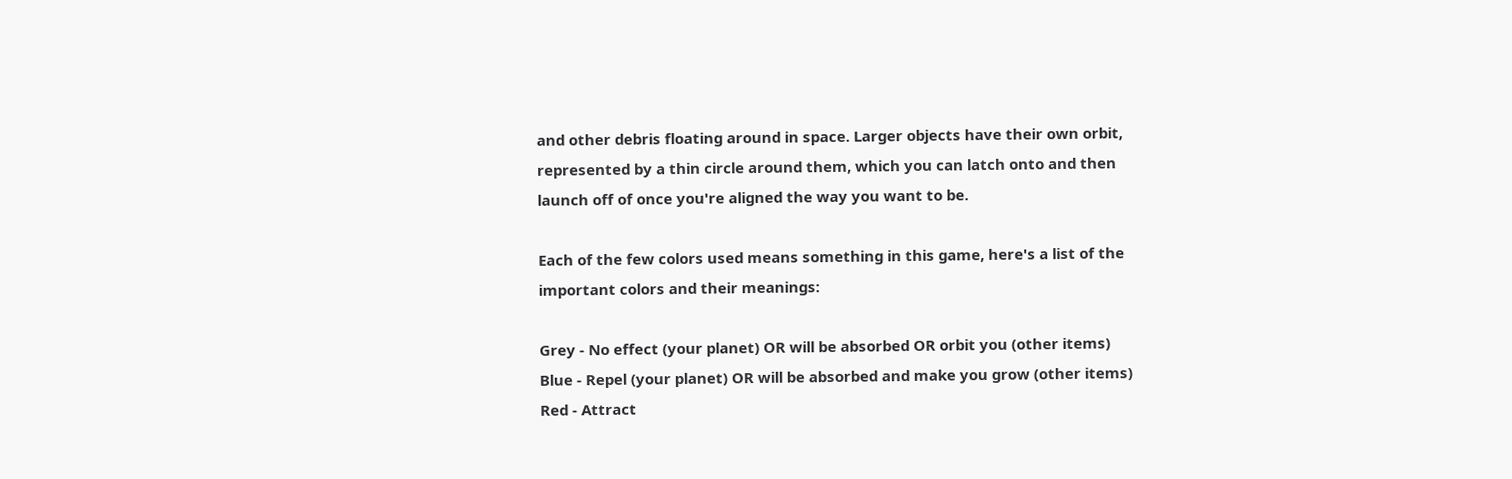and other debris floating around in space. Larger objects have their own orbit,
represented by a thin circle around them, which you can latch onto and then
launch off of once you're aligned the way you want to be.

Each of the few colors used means something in this game, here's a list of the
important colors and their meanings:

Grey - No effect (your planet) OR will be absorbed OR orbit you (other items)
Blue - Repel (your planet) OR will be absorbed and make you grow (other items)
Red - Attract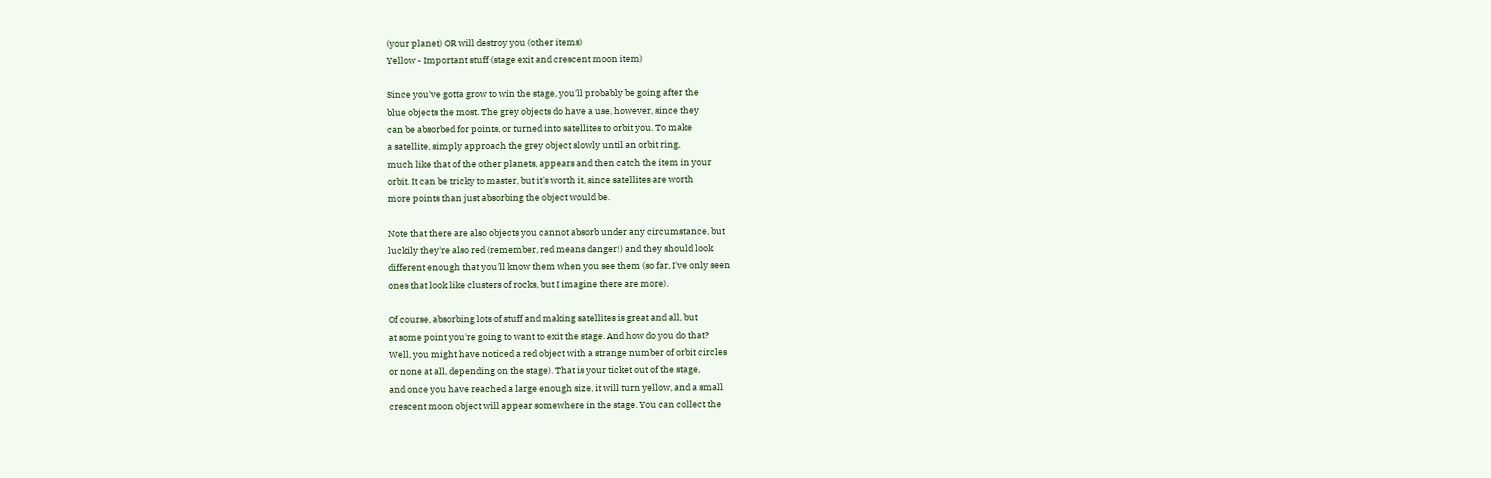(your planet) OR will destroy you (other items)
Yellow - Important stuff (stage exit and crescent moon item)

Since you've gotta grow to win the stage, you'll probably be going after the
blue objects the most. The grey objects do have a use, however, since they
can be absorbed for points, or turned into satellites to orbit you. To make
a satellite, simply approach the grey object slowly until an orbit ring,
much like that of the other planets, appears and then catch the item in your
orbit. It can be tricky to master, but it's worth it, since satellites are worth
more points than just absorbing the object would be.

Note that there are also objects you cannot absorb under any circumstance, but
luckily they're also red (remember, red means danger!) and they should look
different enough that you'll know them when you see them (so far, I've only seen
ones that look like clusters of rocks, but I imagine there are more).

Of course, absorbing lots of stuff and making satellites is great and all, but
at some point you're going to want to exit the stage. And how do you do that?
Well, you might have noticed a red object with a strange number of orbit circles
or none at all, depending on the stage). That is your ticket out of the stage,
and once you have reached a large enough size, it will turn yellow, and a small
crescent moon object will appear somewhere in the stage. You can collect the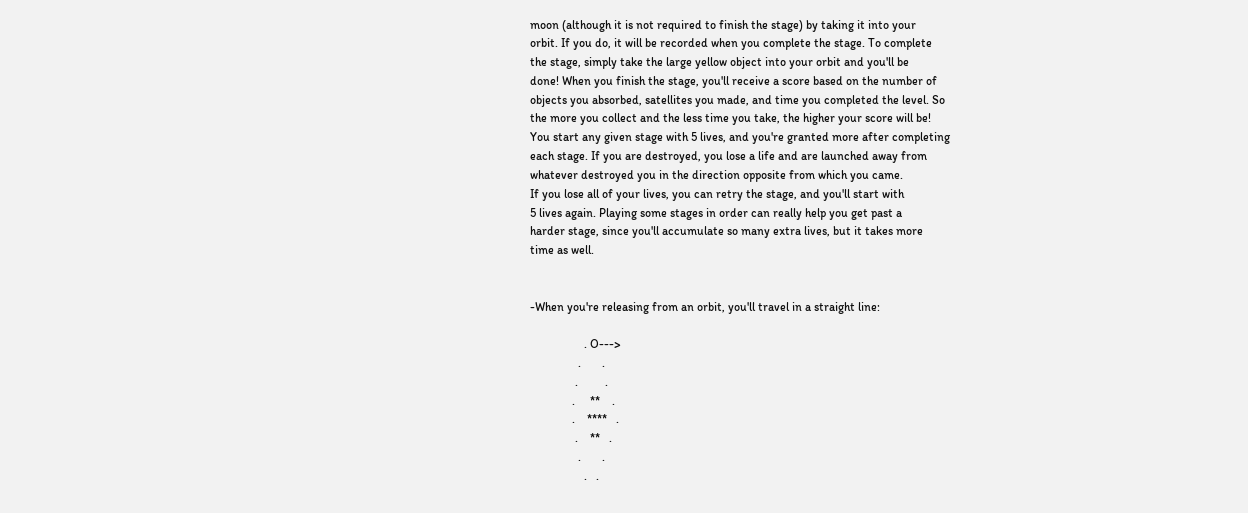moon (although it is not required to finish the stage) by taking it into your
orbit. If you do, it will be recorded when you complete the stage. To complete
the stage, simply take the large yellow object into your orbit and you'll be
done! When you finish the stage, you'll receive a score based on the number of
objects you absorbed, satellites you made, and time you completed the level. So
the more you collect and the less time you take, the higher your score will be!
You start any given stage with 5 lives, and you're granted more after completing
each stage. If you are destroyed, you lose a life and are launched away from
whatever destroyed you in the direction opposite from which you came.
If you lose all of your lives, you can retry the stage, and you'll start with
5 lives again. Playing some stages in order can really help you get past a
harder stage, since you'll accumulate so many extra lives, but it takes more
time as well.


-When you're releasing from an orbit, you'll travel in a straight line:

                  . O--->
                .       .
               .         .
              .     **    .
              .    ****   .
               .    **   .
                .       .
                  .   .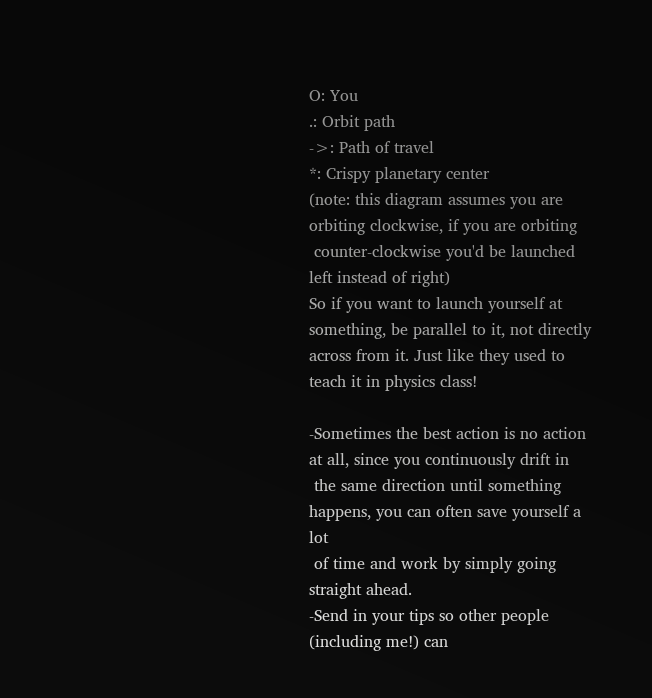O: You
.: Orbit path
->: Path of travel
*: Crispy planetary center
(note: this diagram assumes you are orbiting clockwise, if you are orbiting
 counter-clockwise you'd be launched left instead of right)
So if you want to launch yourself at something, be parallel to it, not directly
across from it. Just like they used to teach it in physics class!

-Sometimes the best action is no action at all, since you continuously drift in
 the same direction until something happens, you can often save yourself a lot
 of time and work by simply going straight ahead.
-Send in your tips so other people (including me!) can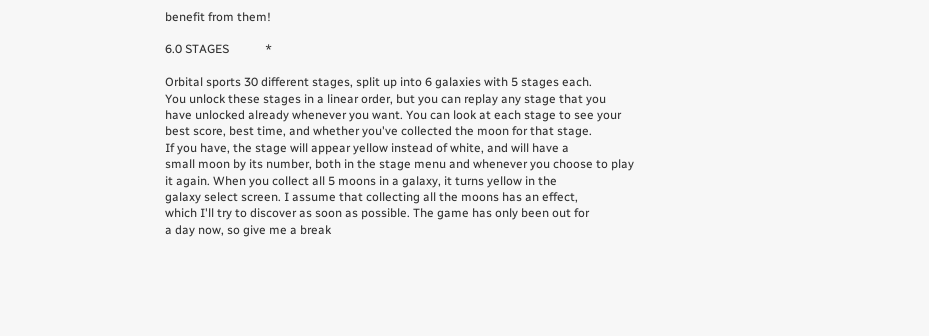benefit from them!

6.0 STAGES            *

Orbital sports 30 different stages, split up into 6 galaxies with 5 stages each.
You unlock these stages in a linear order, but you can replay any stage that you
have unlocked already whenever you want. You can look at each stage to see your
best score, best time, and whether you've collected the moon for that stage.
If you have, the stage will appear yellow instead of white, and will have a
small moon by its number, both in the stage menu and whenever you choose to play
it again. When you collect all 5 moons in a galaxy, it turns yellow in the
galaxy select screen. I assume that collecting all the moons has an effect,
which I'll try to discover as soon as possible. The game has only been out for
a day now, so give me a break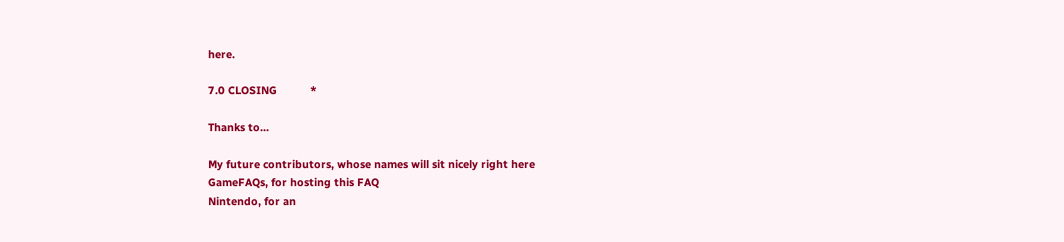here.

7.0 CLOSING           *

Thanks to...

My future contributors, whose names will sit nicely right here
GameFAQs, for hosting this FAQ
Nintendo, for an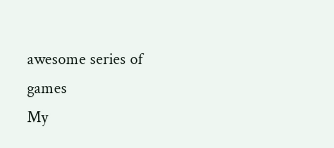awesome series of games
My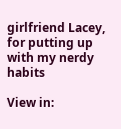girlfriend Lacey, for putting up with my nerdy habits

View in: